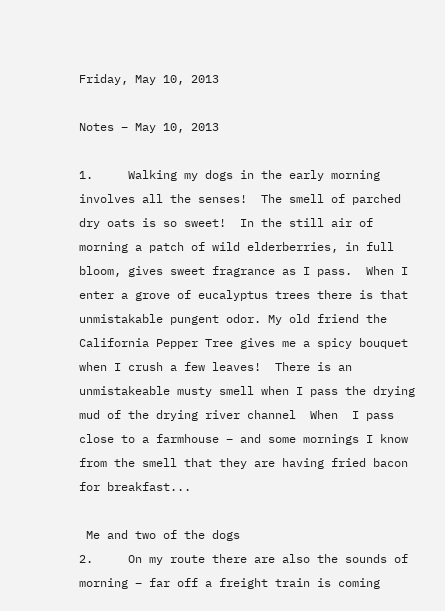Friday, May 10, 2013

Notes – May 10, 2013

1.     Walking my dogs in the early morning involves all the senses!  The smell of parched dry oats is so sweet!  In the still air of morning a patch of wild elderberries, in full bloom, gives sweet fragrance as I pass.  When I enter a grove of eucalyptus trees there is that unmistakable pungent odor. My old friend the California Pepper Tree gives me a spicy bouquet when I crush a few leaves!  There is an unmistakeable musty smell when I pass the drying mud of the drying river channel  When  I pass close to a farmhouse – and some mornings I know from the smell that they are having fried bacon for breakfast...

 Me and two of the dogs
2.     On my route there are also the sounds of morning – far off a freight train is coming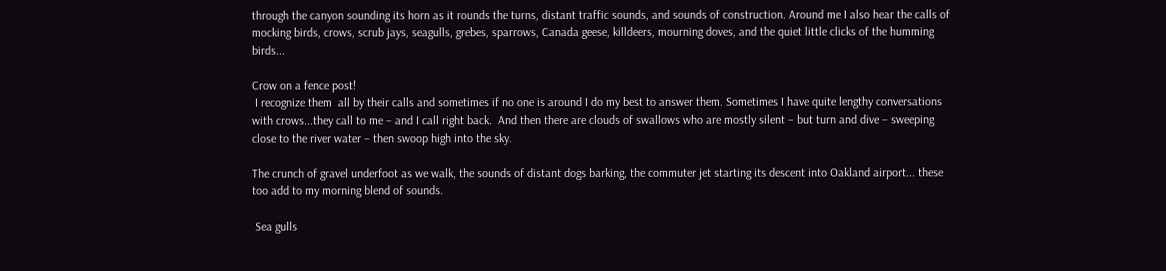through the canyon sounding its horn as it rounds the turns, distant traffic sounds, and sounds of construction. Around me I also hear the calls of mocking birds, crows, scrub jays, seagulls, grebes, sparrows, Canada geese, killdeers, mourning doves, and the quiet little clicks of the humming birds...

Crow on a fence post!
 I recognize them  all by their calls and sometimes if no one is around I do my best to answer them. Sometimes I have quite lengthy conversations with crows...they call to me – and I call right back.  And then there are clouds of swallows who are mostly silent – but turn and dive – sweeping close to the river water – then swoop high into the sky.

The crunch of gravel underfoot as we walk, the sounds of distant dogs barking, the commuter jet starting its descent into Oakland airport... these too add to my morning blend of sounds.

 Sea gulls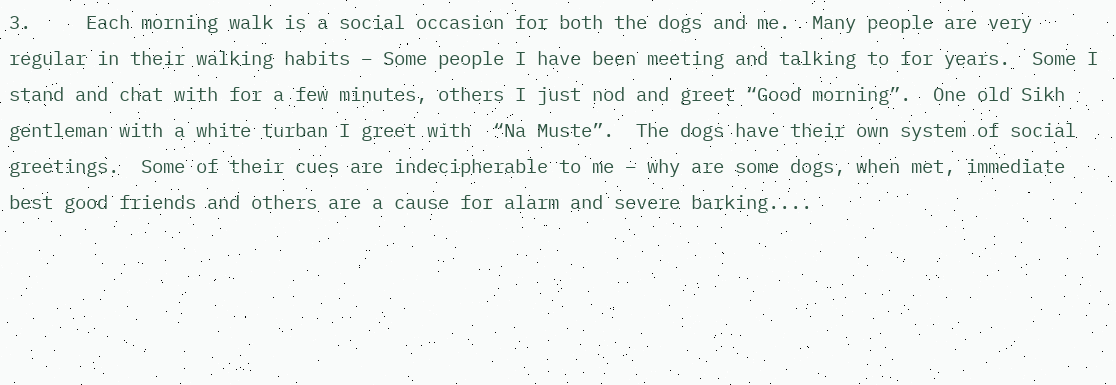3.     Each morning walk is a social occasion for both the dogs and me.  Many people are very regular in their walking habits – Some people I have been meeting and talking to for years.  Some I stand and chat with for a few minutes, others I just nod and greet “Good morning”.  One old Sikh gentleman with a white turban I greet with  “Na Muste”.  The dogs have their own system of social greetings.  Some of their cues are indecipherable to me – why are some dogs, when met, immediate best good friends and others are a cause for alarm and severe barking....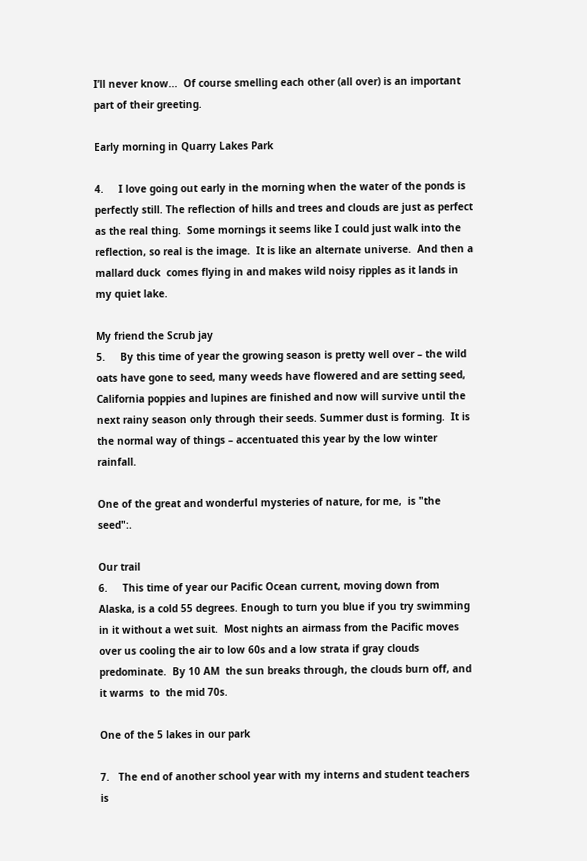I’ll never know...  Of course smelling each other (all over) is an important part of their greeting.

Early morning in Quarry Lakes Park

4.     I love going out early in the morning when the water of the ponds is perfectly still. The reflection of hills and trees and clouds are just as perfect as the real thing.  Some mornings it seems like I could just walk into the reflection, so real is the image.  It is like an alternate universe.  And then a mallard duck  comes flying in and makes wild noisy ripples as it lands in my quiet lake.

My friend the Scrub jay
5.     By this time of year the growing season is pretty well over – the wild oats have gone to seed, many weeds have flowered and are setting seed, California poppies and lupines are finished and now will survive until the next rainy season only through their seeds. Summer dust is forming.  It is the normal way of things – accentuated this year by the low winter rainfall.

One of the great and wonderful mysteries of nature, for me,  is "the seed":.

Our trail
6.     This time of year our Pacific Ocean current, moving down from Alaska, is a cold 55 degrees. Enough to turn you blue if you try swimming in it without a wet suit.  Most nights an airmass from the Pacific moves over us cooling the air to low 60s and a low strata if gray clouds predominate.  By 10 AM  the sun breaks through, the clouds burn off, and it warms  to  the mid 70s.

One of the 5 lakes in our park

7.   The end of another school year with my interns and student teachers is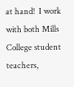at hand!  I work with both Mills College student teachers,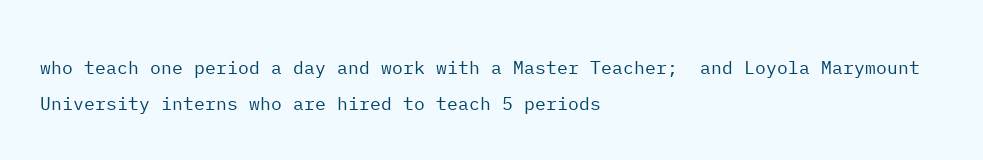who teach one period a day and work with a Master Teacher;  and Loyola Marymount University interns who are hired to teach 5 periods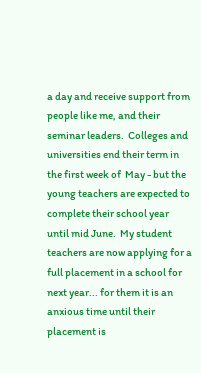a day and receive support from people like me, and their seminar leaders.  Colleges and universities end their term in the first week of  May - but the young teachers are expected to complete their school year until mid June.  My student teachers are now applying for a full placement in a school for next year... for them it is an anxious time until their placement is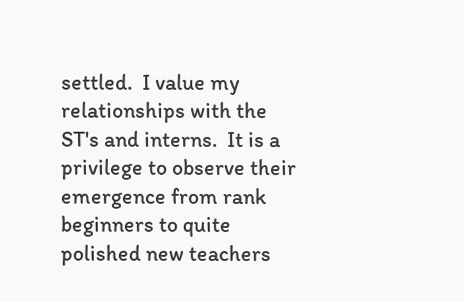settled.  I value my relationships with the ST's and interns.  It is a privilege to observe their emergence from rank beginners to quite polished new teachers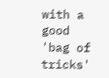with a good 'bag of tricks'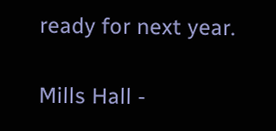ready for next year.

Mills Hall -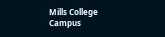Mills College Campus